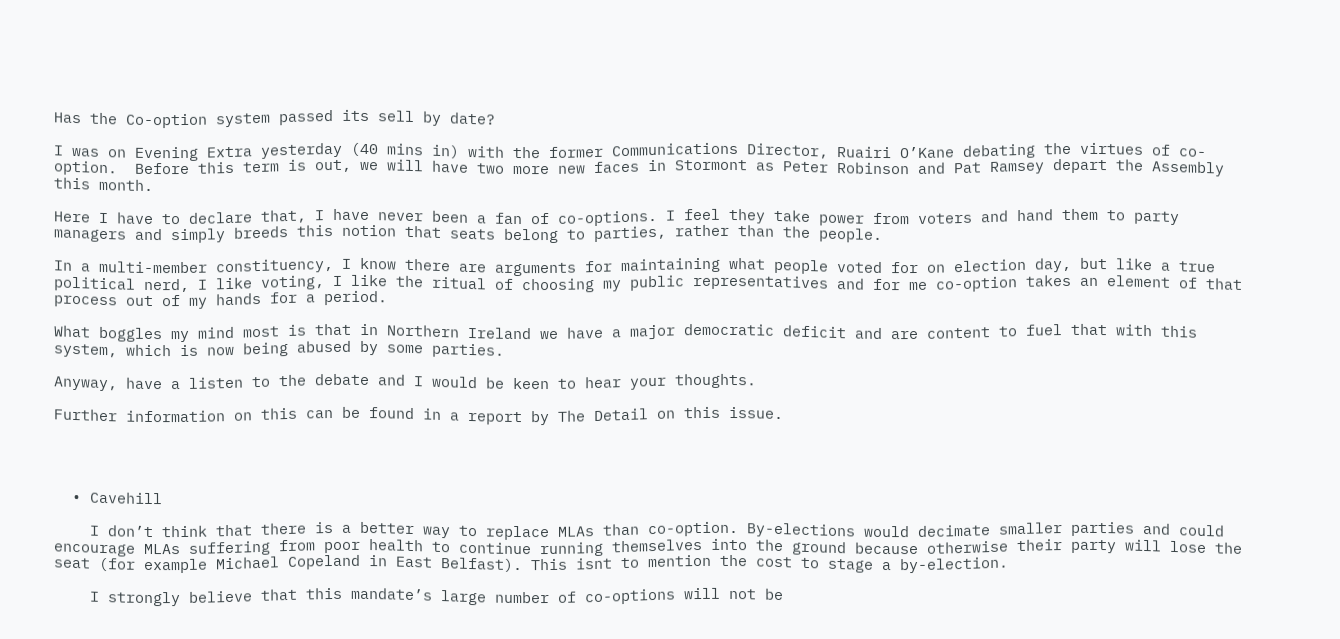Has the Co-option system passed its sell by date?

I was on Evening Extra yesterday (40 mins in) with the former Communications Director, Ruairi O’Kane debating the virtues of co-option.  Before this term is out, we will have two more new faces in Stormont as Peter Robinson and Pat Ramsey depart the Assembly this month.

Here I have to declare that, I have never been a fan of co-options. I feel they take power from voters and hand them to party managers and simply breeds this notion that seats belong to parties, rather than the people.

In a multi-member constituency, I know there are arguments for maintaining what people voted for on election day, but like a true political nerd, I like voting, I like the ritual of choosing my public representatives and for me co-option takes an element of that process out of my hands for a period.

What boggles my mind most is that in Northern Ireland we have a major democratic deficit and are content to fuel that with this system, which is now being abused by some parties.

Anyway, have a listen to the debate and I would be keen to hear your thoughts.

Further information on this can be found in a report by The Detail on this issue.




  • Cavehill

    I don’t think that there is a better way to replace MLAs than co-option. By-elections would decimate smaller parties and could encourage MLAs suffering from poor health to continue running themselves into the ground because otherwise their party will lose the seat (for example Michael Copeland in East Belfast). This isnt to mention the cost to stage a by-election.

    I strongly believe that this mandate’s large number of co-options will not be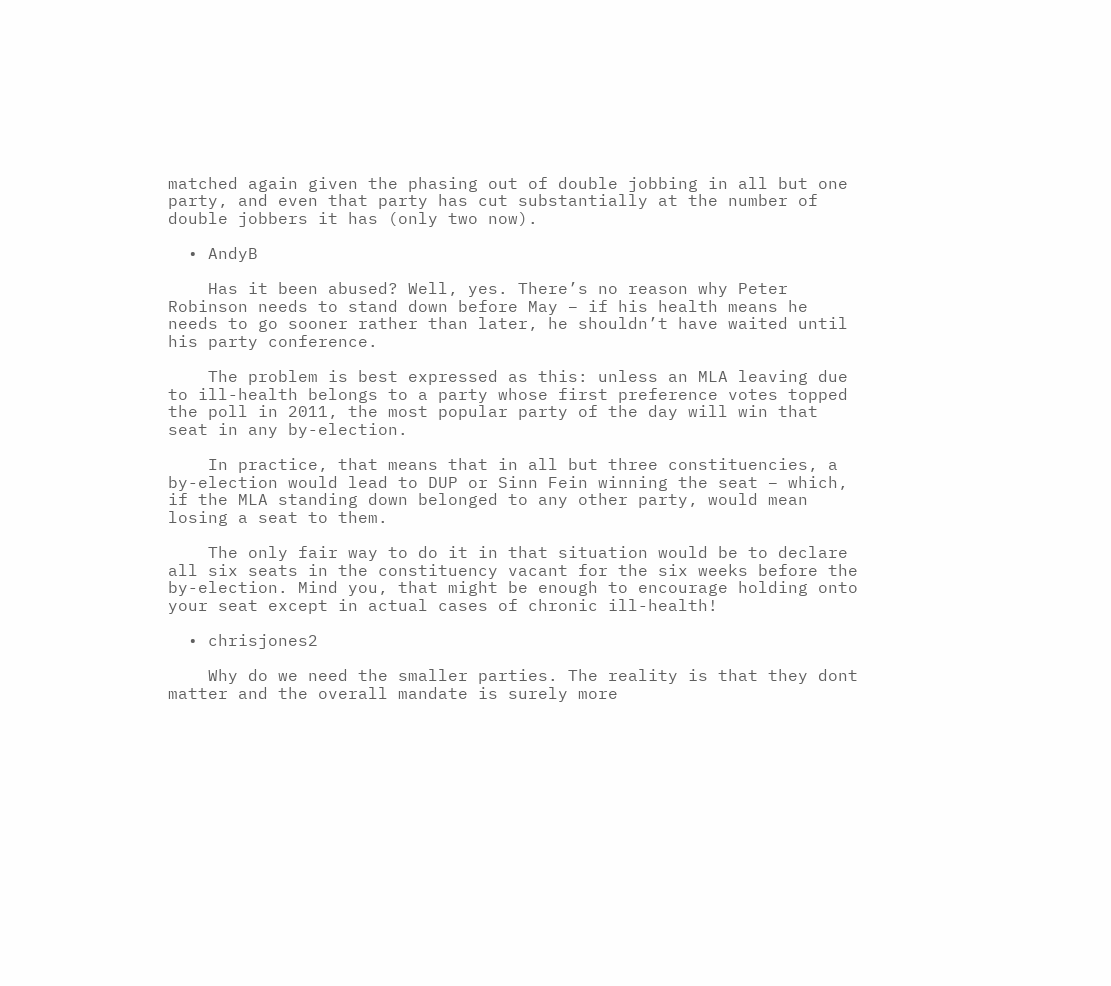matched again given the phasing out of double jobbing in all but one party, and even that party has cut substantially at the number of double jobbers it has (only two now).

  • AndyB

    Has it been abused? Well, yes. There’s no reason why Peter Robinson needs to stand down before May – if his health means he needs to go sooner rather than later, he shouldn’t have waited until his party conference.

    The problem is best expressed as this: unless an MLA leaving due to ill-health belongs to a party whose first preference votes topped the poll in 2011, the most popular party of the day will win that seat in any by-election.

    In practice, that means that in all but three constituencies, a by-election would lead to DUP or Sinn Fein winning the seat – which, if the MLA standing down belonged to any other party, would mean losing a seat to them.

    The only fair way to do it in that situation would be to declare all six seats in the constituency vacant for the six weeks before the by-election. Mind you, that might be enough to encourage holding onto your seat except in actual cases of chronic ill-health!

  • chrisjones2

    Why do we need the smaller parties. The reality is that they dont matter and the overall mandate is surely more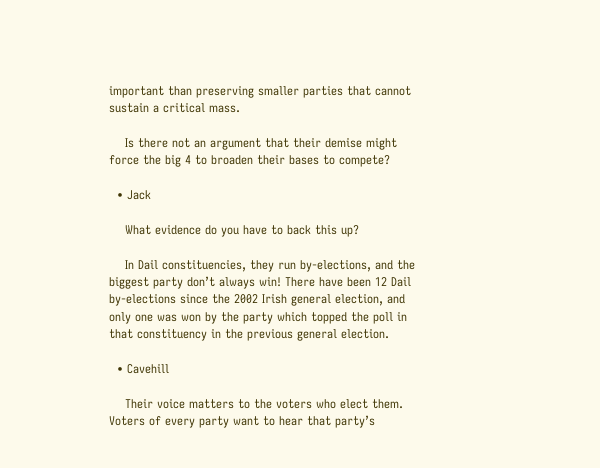important than preserving smaller parties that cannot sustain a critical mass.

    Is there not an argument that their demise might force the big 4 to broaden their bases to compete?

  • Jack

    What evidence do you have to back this up?

    In Dail constituencies, they run by-elections, and the biggest party don’t always win! There have been 12 Dail by-elections since the 2002 Irish general election, and only one was won by the party which topped the poll in that constituency in the previous general election.

  • Cavehill

    Their voice matters to the voters who elect them. Voters of every party want to hear that party’s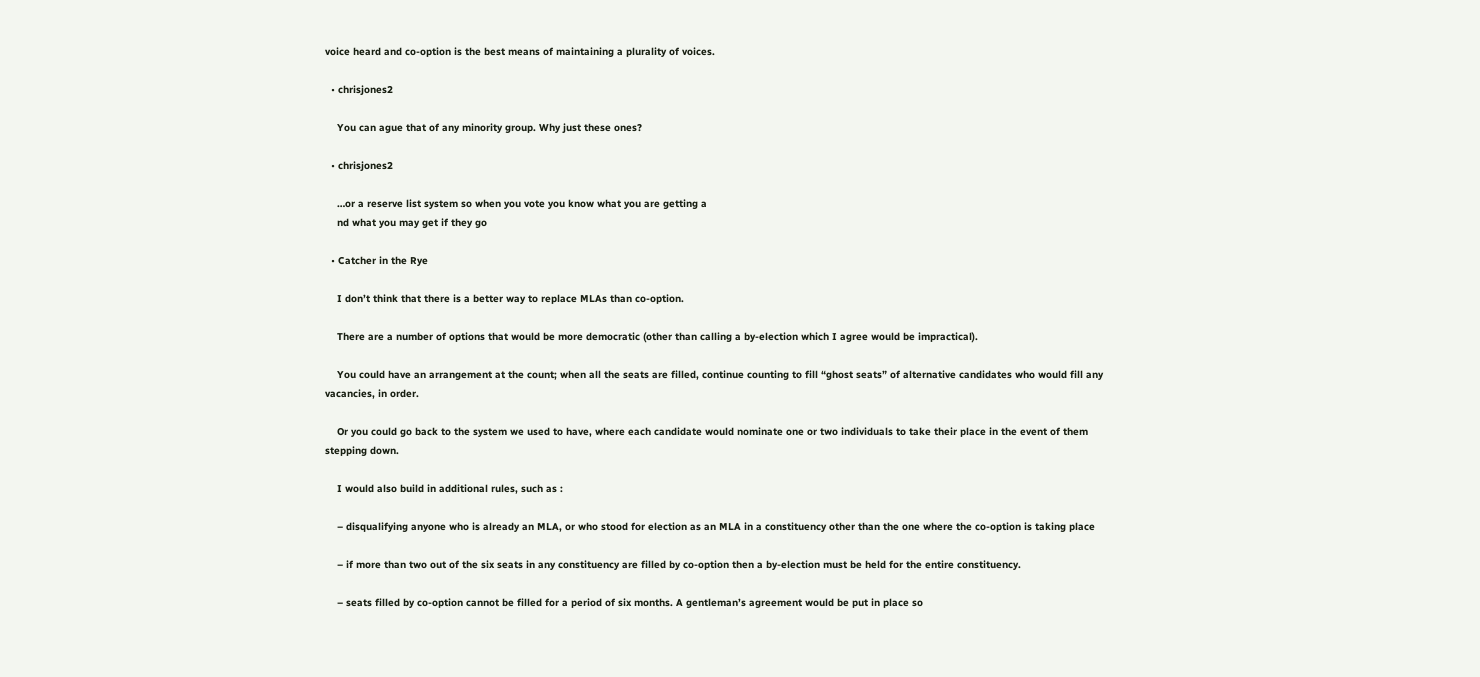voice heard and co-option is the best means of maintaining a plurality of voices.

  • chrisjones2

    You can ague that of any minority group. Why just these ones?

  • chrisjones2

    …or a reserve list system so when you vote you know what you are getting a
    nd what you may get if they go

  • Catcher in the Rye

    I don’t think that there is a better way to replace MLAs than co-option.

    There are a number of options that would be more democratic (other than calling a by-election which I agree would be impractical).

    You could have an arrangement at the count; when all the seats are filled, continue counting to fill “ghost seats” of alternative candidates who would fill any vacancies, in order.

    Or you could go back to the system we used to have, where each candidate would nominate one or two individuals to take their place in the event of them stepping down.

    I would also build in additional rules, such as :

    – disqualifying anyone who is already an MLA, or who stood for election as an MLA in a constituency other than the one where the co-option is taking place

    – if more than two out of the six seats in any constituency are filled by co-option then a by-election must be held for the entire constituency.

    – seats filled by co-option cannot be filled for a period of six months. A gentleman’s agreement would be put in place so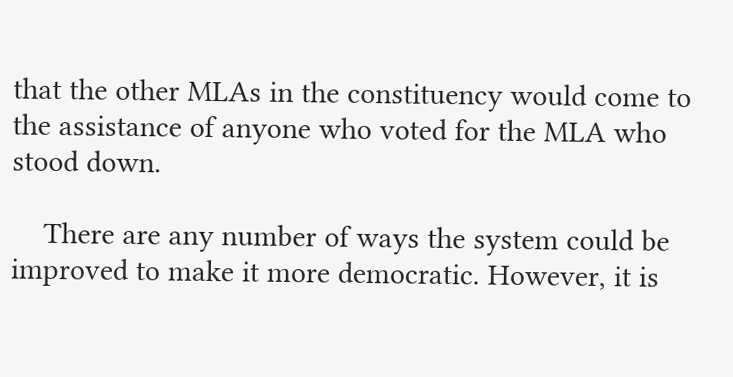that the other MLAs in the constituency would come to the assistance of anyone who voted for the MLA who stood down.

    There are any number of ways the system could be improved to make it more democratic. However, it is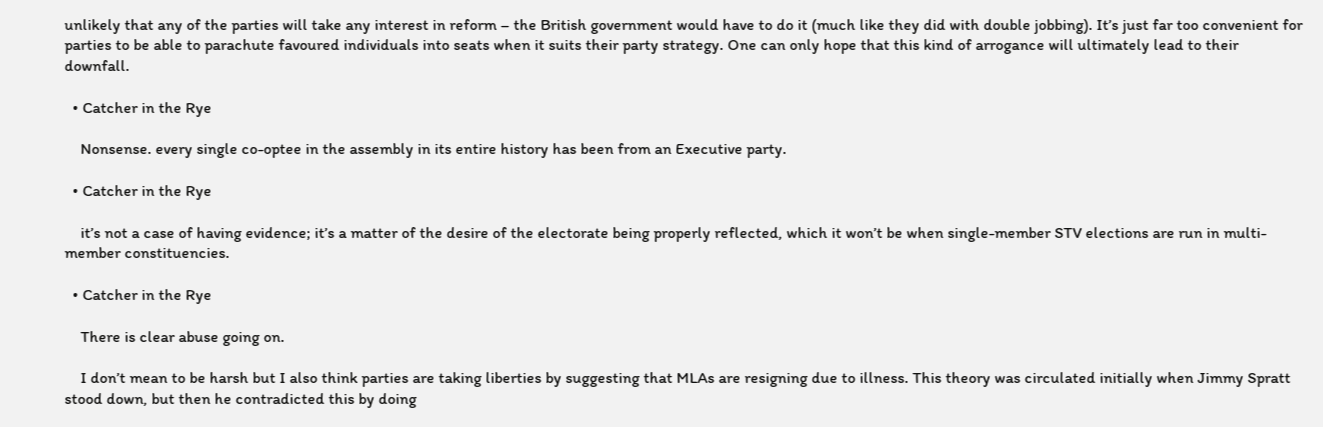unlikely that any of the parties will take any interest in reform – the British government would have to do it (much like they did with double jobbing). It’s just far too convenient for parties to be able to parachute favoured individuals into seats when it suits their party strategy. One can only hope that this kind of arrogance will ultimately lead to their downfall.

  • Catcher in the Rye

    Nonsense. every single co-optee in the assembly in its entire history has been from an Executive party.

  • Catcher in the Rye

    it’s not a case of having evidence; it’s a matter of the desire of the electorate being properly reflected, which it won’t be when single-member STV elections are run in multi-member constituencies.

  • Catcher in the Rye

    There is clear abuse going on.

    I don’t mean to be harsh but I also think parties are taking liberties by suggesting that MLAs are resigning due to illness. This theory was circulated initially when Jimmy Spratt stood down, but then he contradicted this by doing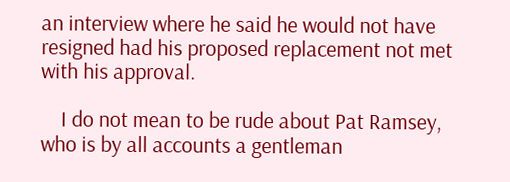an interview where he said he would not have resigned had his proposed replacement not met with his approval.

    I do not mean to be rude about Pat Ramsey, who is by all accounts a gentleman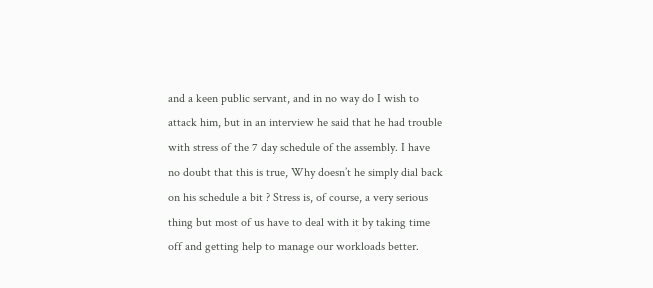and a keen public servant, and in no way do I wish to attack him, but in an interview he said that he had trouble with stress of the 7 day schedule of the assembly. I have no doubt that this is true, Why doesn’t he simply dial back on his schedule a bit ? Stress is, of course, a very serious thing but most of us have to deal with it by taking time off and getting help to manage our workloads better.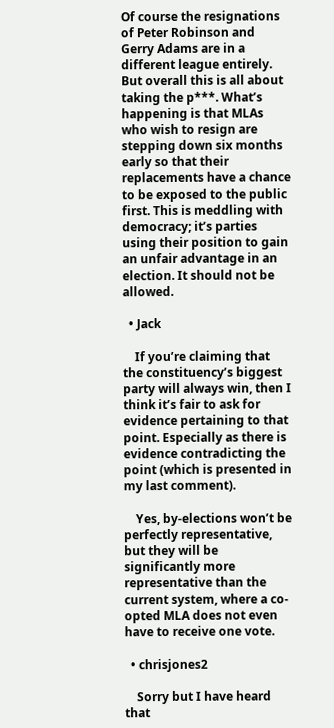Of course the resignations of Peter Robinson and Gerry Adams are in a different league entirely. But overall this is all about taking the p***. What’s happening is that MLAs who wish to resign are stepping down six months early so that their replacements have a chance to be exposed to the public first. This is meddling with democracy; it’s parties using their position to gain an unfair advantage in an election. It should not be allowed.

  • Jack

    If you’re claiming that the constituency’s biggest party will always win, then I think it’s fair to ask for evidence pertaining to that point. Especially as there is evidence contradicting the point (which is presented in my last comment).

    Yes, by-elections won’t be perfectly representative, but they will be significantly more representative than the current system, where a co-opted MLA does not even have to receive one vote.

  • chrisjones2

    Sorry but I have heard that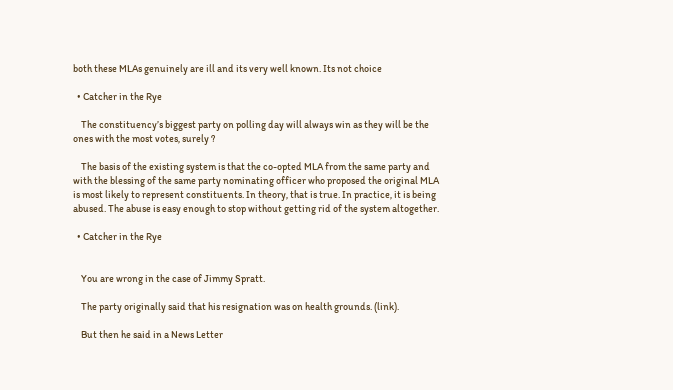both these MLAs genuinely are ill and its very well known. Its not choice

  • Catcher in the Rye

    The constituency’s biggest party on polling day will always win as they will be the ones with the most votes, surely ?

    The basis of the existing system is that the co-opted MLA from the same party and with the blessing of the same party nominating officer who proposed the original MLA is most likely to represent constituents. In theory, that is true. In practice, it is being abused. The abuse is easy enough to stop without getting rid of the system altogether.

  • Catcher in the Rye


    You are wrong in the case of Jimmy Spratt.

    The party originally said that his resignation was on health grounds. (link).

    But then he said in a News Letter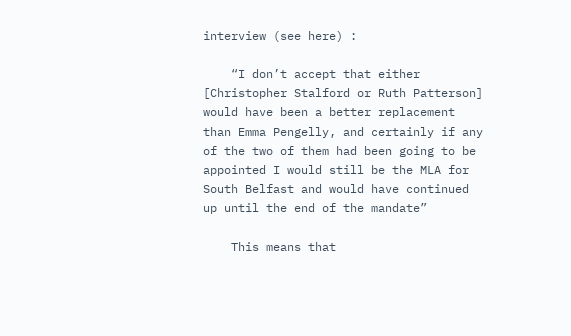interview (see here) :

    “I don’t accept that either [Christopher Stalford or Ruth Patterson] would have been a better replacement than Emma Pengelly, and certainly if any of the two of them had been going to be appointed I would still be the MLA for South Belfast and would have continued up until the end of the mandate”

    This means that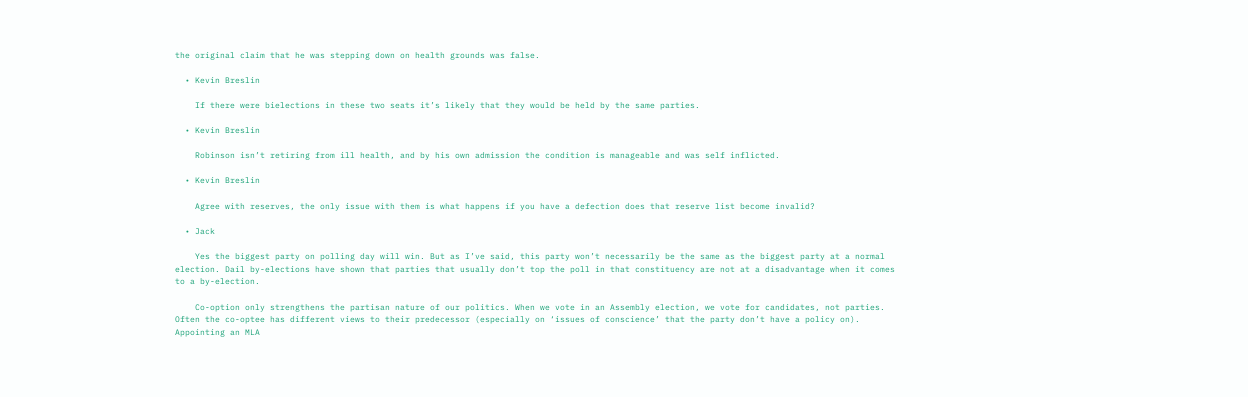the original claim that he was stepping down on health grounds was false.

  • Kevin Breslin

    If there were bielections in these two seats it’s likely that they would be held by the same parties.

  • Kevin Breslin

    Robinson isn’t retiring from ill health, and by his own admission the condition is manageable and was self inflicted.

  • Kevin Breslin

    Agree with reserves, the only issue with them is what happens if you have a defection does that reserve list become invalid?

  • Jack

    Yes the biggest party on polling day will win. But as I’ve said, this party won’t necessarily be the same as the biggest party at a normal election. Dail by-elections have shown that parties that usually don’t top the poll in that constituency are not at a disadvantage when it comes to a by-election.

    Co-option only strengthens the partisan nature of our politics. When we vote in an Assembly election, we vote for candidates, not parties. Often the co-optee has different views to their predecessor (especially on ‘issues of conscience’ that the party don’t have a policy on). Appointing an MLA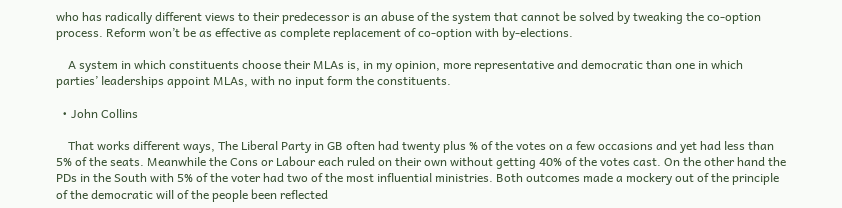who has radically different views to their predecessor is an abuse of the system that cannot be solved by tweaking the co-option process. Reform won’t be as effective as complete replacement of co-option with by-elections.

    A system in which constituents choose their MLAs is, in my opinion, more representative and democratic than one in which parties’ leaderships appoint MLAs, with no input form the constituents.

  • John Collins

    That works different ways, The Liberal Party in GB often had twenty plus % of the votes on a few occasions and yet had less than 5% of the seats. Meanwhile the Cons or Labour each ruled on their own without getting 40% of the votes cast. On the other hand the PDs in the South with 5% of the voter had two of the most influential ministries. Both outcomes made a mockery out of the principle of the democratic will of the people been reflected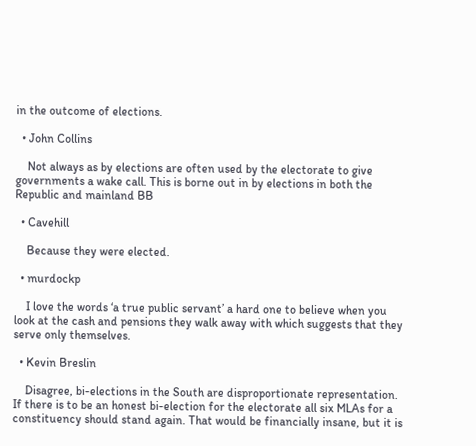in the outcome of elections.

  • John Collins

    Not always as by elections are often used by the electorate to give governments a wake call. This is borne out in by elections in both the Republic and mainland BB

  • Cavehill

    Because they were elected.

  • murdockp

    I love the words ‘a true public servant’ a hard one to believe when you look at the cash and pensions they walk away with which suggests that they serve only themselves.

  • Kevin Breslin

    Disagree, bi-elections in the South are disproportionate representation. If there is to be an honest bi-election for the electorate all six MLAs for a constituency should stand again. That would be financially insane, but it is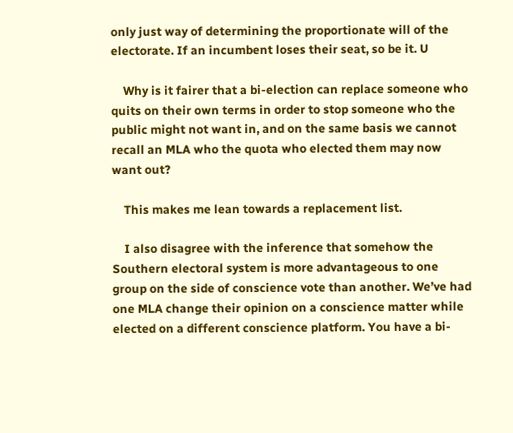only just way of determining the proportionate will of the electorate. If an incumbent loses their seat, so be it. U

    Why is it fairer that a bi-election can replace someone who quits on their own terms in order to stop someone who the public might not want in, and on the same basis we cannot recall an MLA who the quota who elected them may now want out?

    This makes me lean towards a replacement list.

    I also disagree with the inference that somehow the Southern electoral system is more advantageous to one group on the side of conscience vote than another. We’ve had one MLA change their opinion on a conscience matter while elected on a different conscience platform. You have a bi-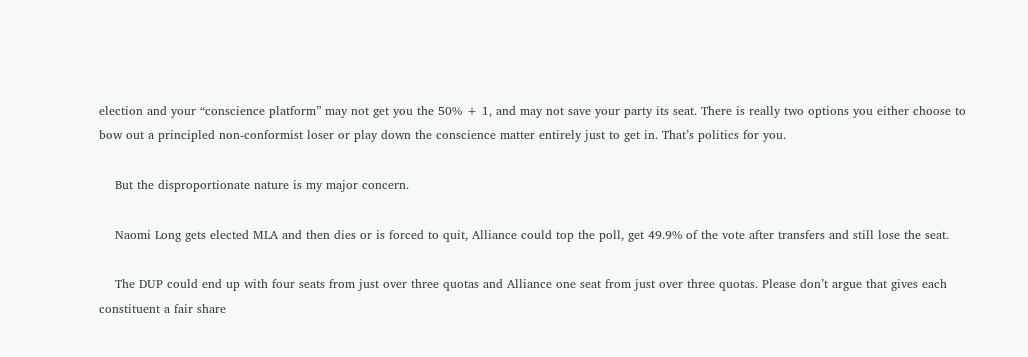election and your “conscience platform” may not get you the 50% + 1, and may not save your party its seat. There is really two options you either choose to bow out a principled non-conformist loser or play down the conscience matter entirely just to get in. That’s politics for you.

    But the disproportionate nature is my major concern.

    Naomi Long gets elected MLA and then dies or is forced to quit, Alliance could top the poll, get 49.9% of the vote after transfers and still lose the seat.

    The DUP could end up with four seats from just over three quotas and Alliance one seat from just over three quotas. Please don’t argue that gives each constituent a fair share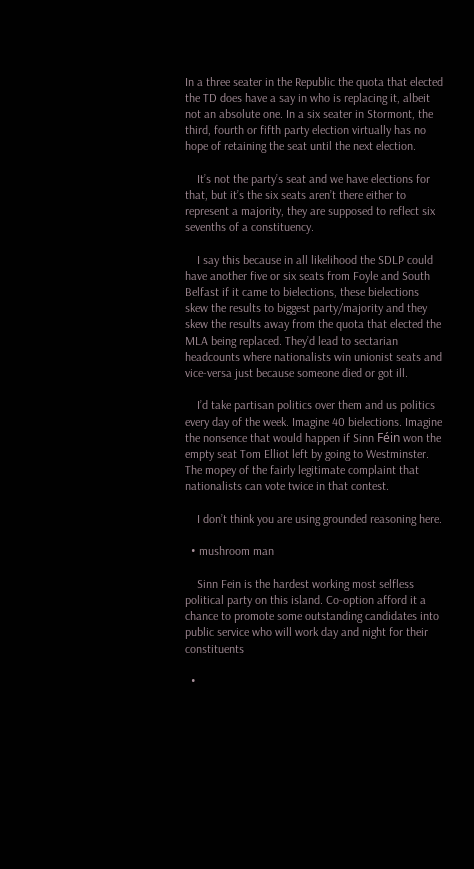In a three seater in the Republic the quota that elected the TD does have a say in who is replacing it, albeit not an absolute one. In a six seater in Stormont, the third, fourth or fifth party election virtually has no hope of retaining the seat until the next election.

    It’s not the party’s seat and we have elections for that, but it’s the six seats aren’t there either to represent a majority, they are supposed to reflect six sevenths of a constituency.

    I say this because in all likelihood the SDLP could have another five or six seats from Foyle and South Belfast if it came to bielections, these bielections skew the results to biggest party/majority and they skew the results away from the quota that elected the MLA being replaced. They’d lead to sectarian headcounts where nationalists win unionist seats and vice-versa just because someone died or got ill.

    I’d take partisan politics over them and us politics every day of the week. Imagine 40 bielections. Imagine the nonsence that would happen if Sinn Féin won the empty seat Tom Elliot left by going to Westminster. The mopey of the fairly legitimate complaint that nationalists can vote twice in that contest.

    I don’t think you are using grounded reasoning here.

  • mushroom man

    Sinn Fein is the hardest working most selfless political party on this island. Co-option afford it a chance to promote some outstanding candidates into public service who will work day and night for their constituents

  •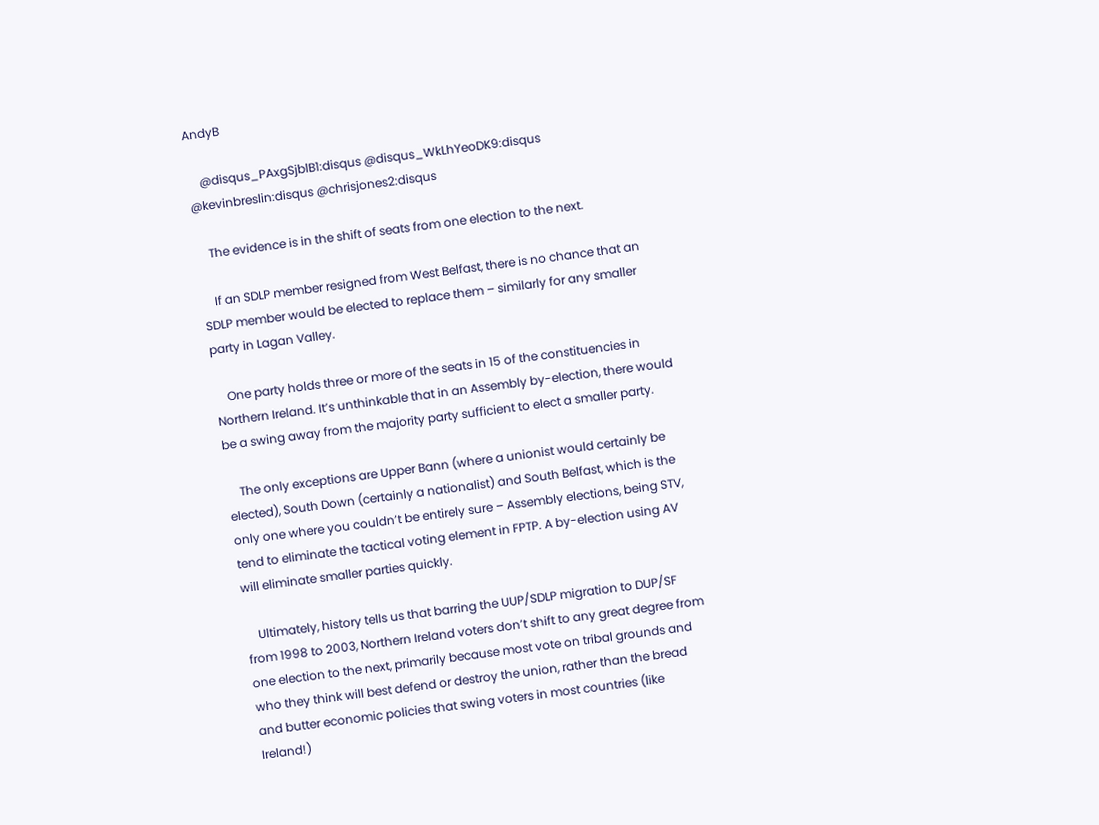AndyB

    @disqus_PAxgSjblB1:disqus @disqus_WkLhYeoDK9:disqus @kevinbreslin:disqus @chrisjones2:disqus

    The evidence is in the shift of seats from one election to the next.

    If an SDLP member resigned from West Belfast, there is no chance that an SDLP member would be elected to replace them – similarly for any smaller party in Lagan Valley.

    One party holds three or more of the seats in 15 of the constituencies in Northern Ireland. It’s unthinkable that in an Assembly by-election, there would be a swing away from the majority party sufficient to elect a smaller party.

    The only exceptions are Upper Bann (where a unionist would certainly be elected), South Down (certainly a nationalist) and South Belfast, which is the only one where you couldn’t be entirely sure – Assembly elections, being STV, tend to eliminate the tactical voting element in FPTP. A by-election using AV will eliminate smaller parties quickly.

    Ultimately, history tells us that barring the UUP/SDLP migration to DUP/SF from 1998 to 2003, Northern Ireland voters don’t shift to any great degree from one election to the next, primarily because most vote on tribal grounds and who they think will best defend or destroy the union, rather than the bread and butter economic policies that swing voters in most countries (like Ireland!)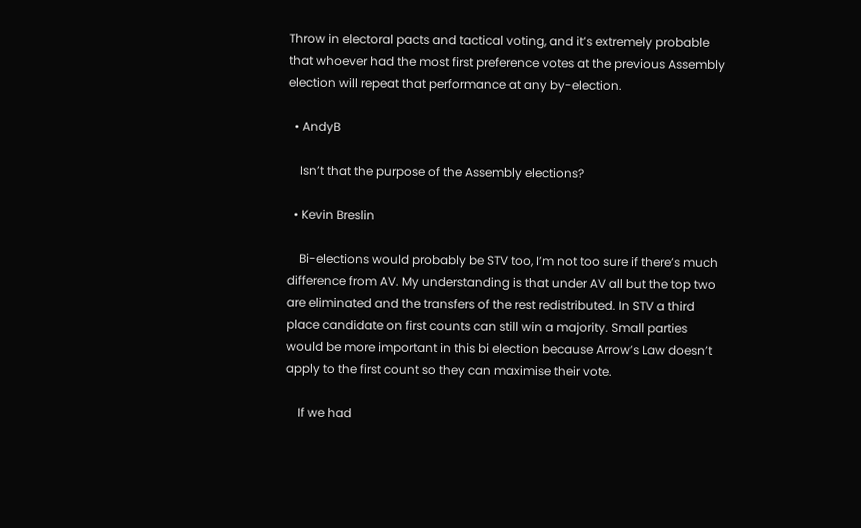Throw in electoral pacts and tactical voting, and it’s extremely probable that whoever had the most first preference votes at the previous Assembly election will repeat that performance at any by-election.

  • AndyB

    Isn’t that the purpose of the Assembly elections?

  • Kevin Breslin

    Bi-elections would probably be STV too, I’m not too sure if there’s much difference from AV. My understanding is that under AV all but the top two are eliminated and the transfers of the rest redistributed. In STV a third place candidate on first counts can still win a majority. Small parties would be more important in this bi election because Arrow’s Law doesn’t apply to the first count so they can maximise their vote.

    If we had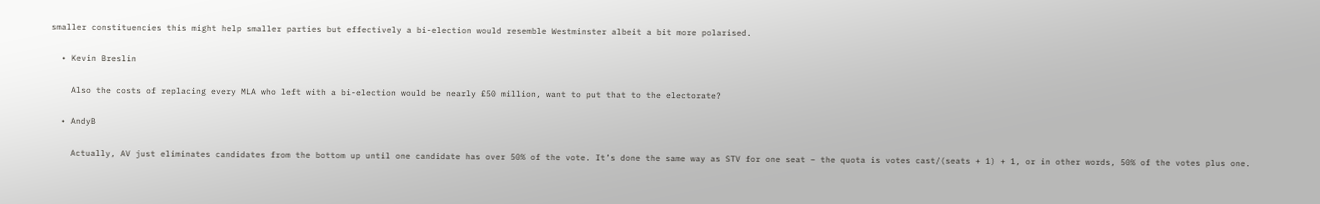smaller constituencies this might help smaller parties but effectively a bi-election would resemble Westminster albeit a bit more polarised.

  • Kevin Breslin

    Also the costs of replacing every MLA who left with a bi-election would be nearly £50 million, want to put that to the electorate?

  • AndyB

    Actually, AV just eliminates candidates from the bottom up until one candidate has over 50% of the vote. It’s done the same way as STV for one seat – the quota is votes cast/(seats + 1) + 1, or in other words, 50% of the votes plus one.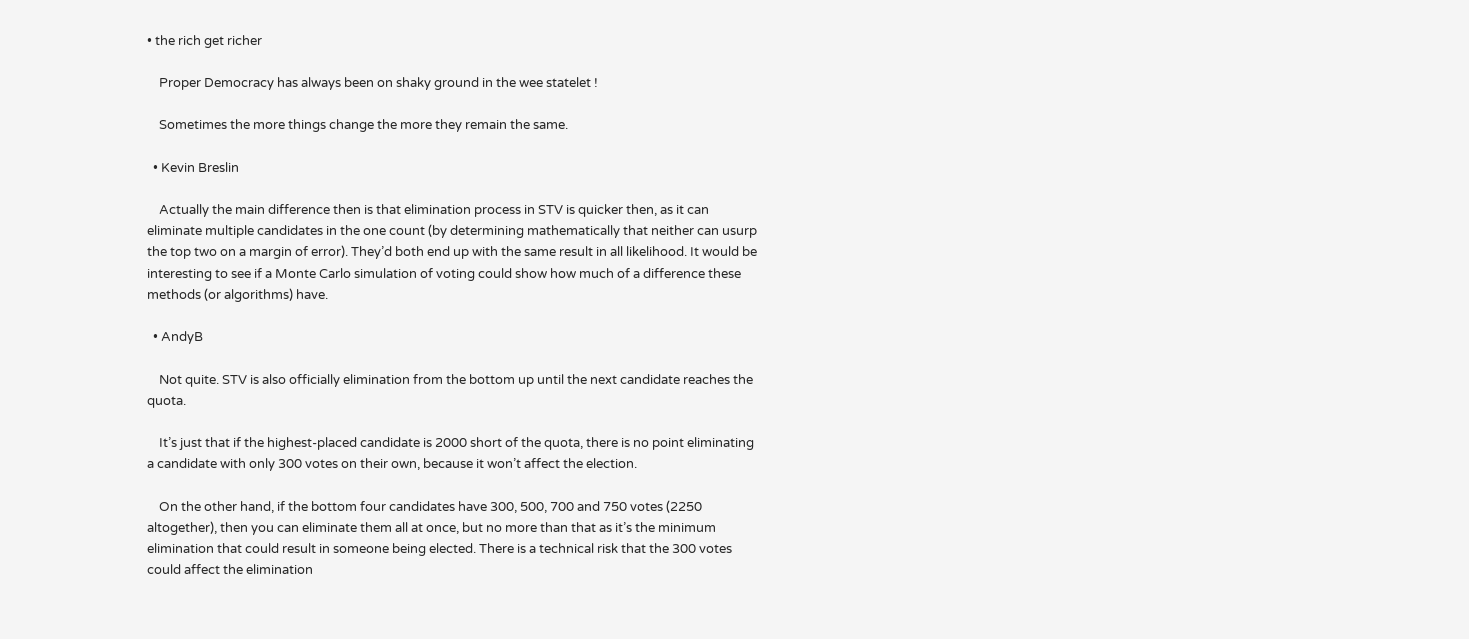• the rich get richer

    Proper Democracy has always been on shaky ground in the wee statelet !

    Sometimes the more things change the more they remain the same.

  • Kevin Breslin

    Actually the main difference then is that elimination process in STV is quicker then, as it can eliminate multiple candidates in the one count (by determining mathematically that neither can usurp the top two on a margin of error). They’d both end up with the same result in all likelihood. It would be interesting to see if a Monte Carlo simulation of voting could show how much of a difference these methods (or algorithms) have.

  • AndyB

    Not quite. STV is also officially elimination from the bottom up until the next candidate reaches the quota.

    It’s just that if the highest-placed candidate is 2000 short of the quota, there is no point eliminating a candidate with only 300 votes on their own, because it won’t affect the election.

    On the other hand, if the bottom four candidates have 300, 500, 700 and 750 votes (2250 altogether), then you can eliminate them all at once, but no more than that as it’s the minimum elimination that could result in someone being elected. There is a technical risk that the 300 votes could affect the elimination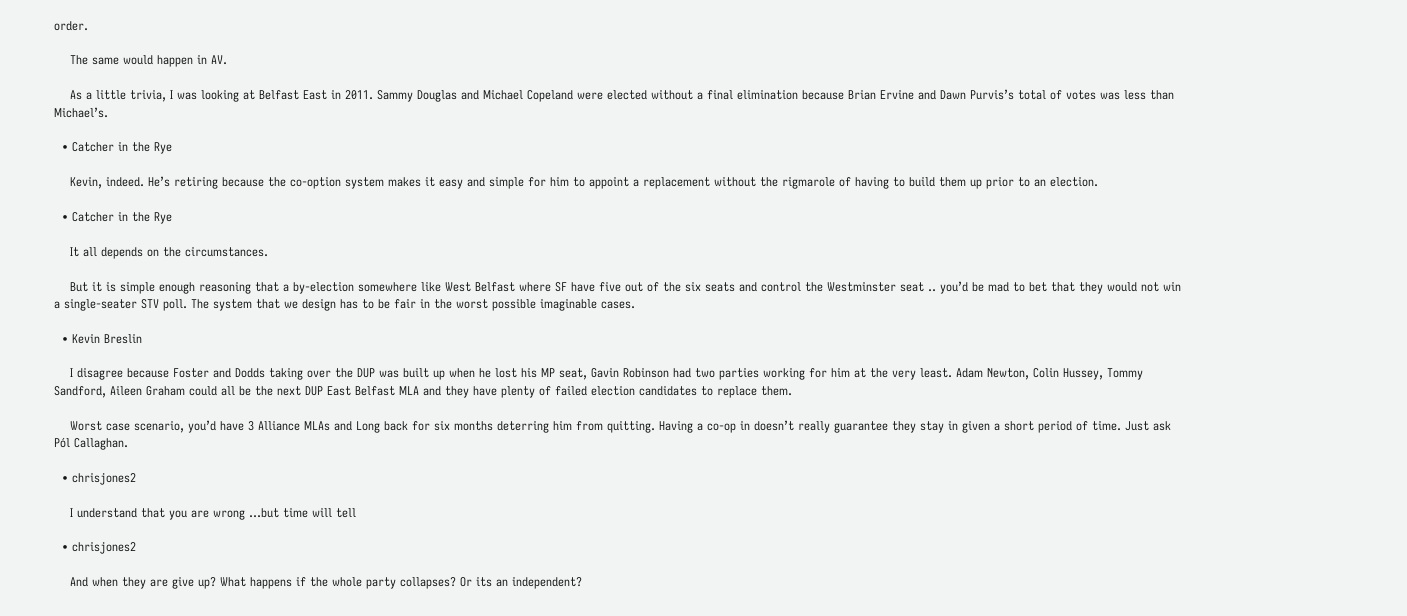order.

    The same would happen in AV.

    As a little trivia, I was looking at Belfast East in 2011. Sammy Douglas and Michael Copeland were elected without a final elimination because Brian Ervine and Dawn Purvis’s total of votes was less than Michael’s.

  • Catcher in the Rye

    Kevin, indeed. He’s retiring because the co-option system makes it easy and simple for him to appoint a replacement without the rigmarole of having to build them up prior to an election.

  • Catcher in the Rye

    It all depends on the circumstances.

    But it is simple enough reasoning that a by-election somewhere like West Belfast where SF have five out of the six seats and control the Westminster seat .. you’d be mad to bet that they would not win a single-seater STV poll. The system that we design has to be fair in the worst possible imaginable cases.

  • Kevin Breslin

    I disagree because Foster and Dodds taking over the DUP was built up when he lost his MP seat, Gavin Robinson had two parties working for him at the very least. Adam Newton, Colin Hussey, Tommy Sandford, Aileen Graham could all be the next DUP East Belfast MLA and they have plenty of failed election candidates to replace them.

    Worst case scenario, you’d have 3 Alliance MLAs and Long back for six months deterring him from quitting. Having a co-op in doesn’t really guarantee they stay in given a short period of time. Just ask Pól Callaghan.

  • chrisjones2

    I understand that you are wrong …but time will tell

  • chrisjones2

    And when they are give up? What happens if the whole party collapses? Or its an independent?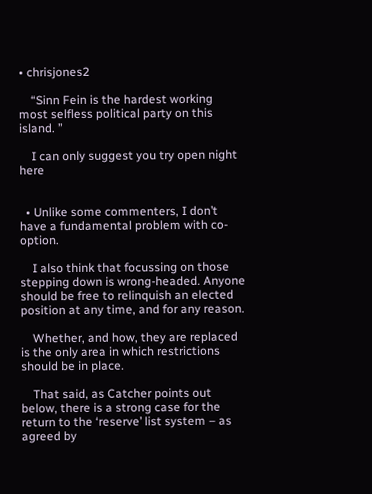• chrisjones2

    “Sinn Fein is the hardest working most selfless political party on this island. ”

    I can only suggest you try open night here


  • Unlike some commenters, I don’t have a fundamental problem with co-option.

    I also think that focussing on those stepping down is wrong-headed. Anyone should be free to relinquish an elected position at any time, and for any reason.

    Whether, and how, they are replaced is the only area in which restrictions should be in place.

    That said, as Catcher points out below, there is a strong case for the return to the ‘reserve’ list system – as agreed by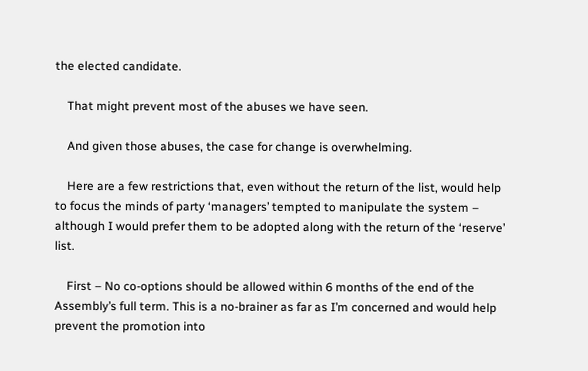the elected candidate.

    That might prevent most of the abuses we have seen.

    And given those abuses, the case for change is overwhelming.

    Here are a few restrictions that, even without the return of the list, would help to focus the minds of party ‘managers’ tempted to manipulate the system – although I would prefer them to be adopted along with the return of the ‘reserve’ list.

    First – No co-options should be allowed within 6 months of the end of the Assembly’s full term. This is a no-brainer as far as I’m concerned and would help prevent the promotion into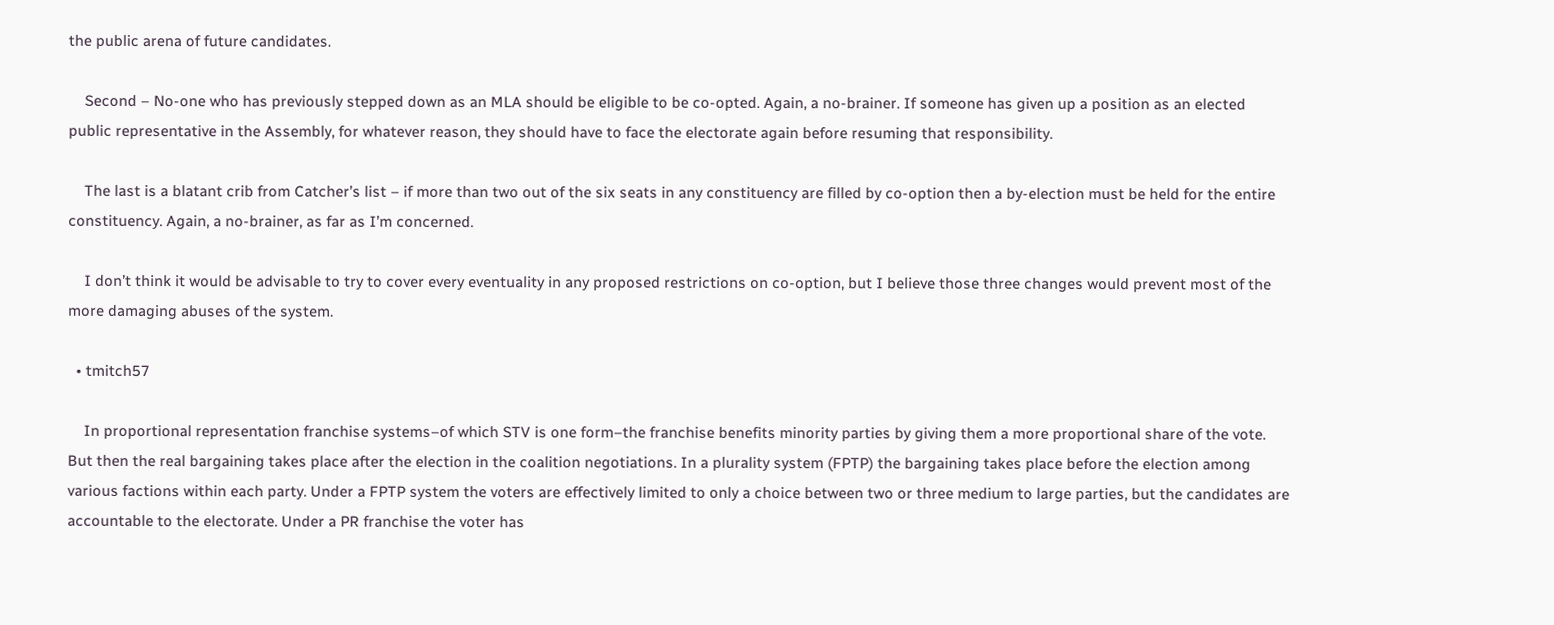the public arena of future candidates.

    Second – No-one who has previously stepped down as an MLA should be eligible to be co-opted. Again, a no-brainer. If someone has given up a position as an elected public representative in the Assembly, for whatever reason, they should have to face the electorate again before resuming that responsibility.

    The last is a blatant crib from Catcher’s list – if more than two out of the six seats in any constituency are filled by co-option then a by-election must be held for the entire constituency. Again, a no-brainer, as far as I’m concerned.

    I don’t think it would be advisable to try to cover every eventuality in any proposed restrictions on co-option, but I believe those three changes would prevent most of the more damaging abuses of the system.

  • tmitch57

    In proportional representation franchise systems–of which STV is one form–the franchise benefits minority parties by giving them a more proportional share of the vote. But then the real bargaining takes place after the election in the coalition negotiations. In a plurality system (FPTP) the bargaining takes place before the election among various factions within each party. Under a FPTP system the voters are effectively limited to only a choice between two or three medium to large parties, but the candidates are accountable to the electorate. Under a PR franchise the voter has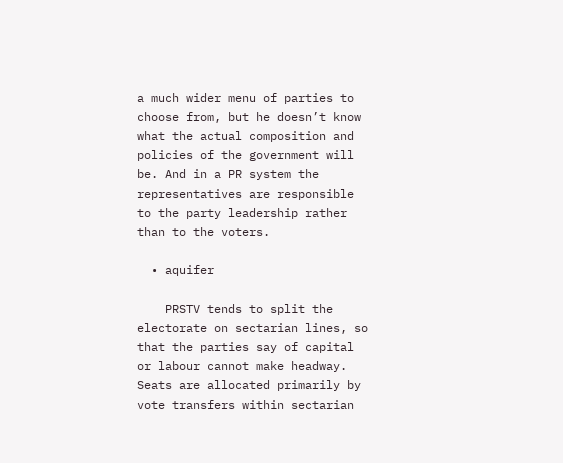a much wider menu of parties to choose from, but he doesn’t know what the actual composition and policies of the government will be. And in a PR system the representatives are responsible to the party leadership rather than to the voters.

  • aquifer

    PRSTV tends to split the electorate on sectarian lines, so that the parties say of capital or labour cannot make headway. Seats are allocated primarily by vote transfers within sectarian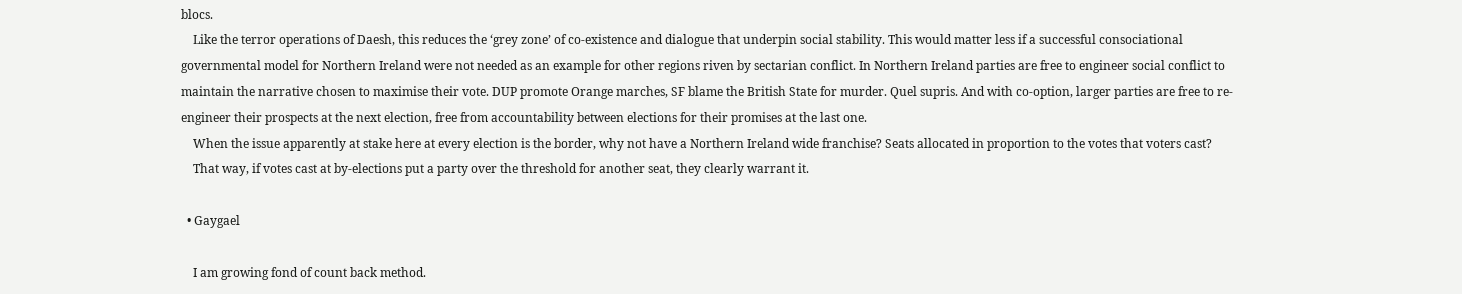blocs.
    Like the terror operations of Daesh, this reduces the ‘grey zone’ of co-existence and dialogue that underpin social stability. This would matter less if a successful consociational governmental model for Northern Ireland were not needed as an example for other regions riven by sectarian conflict. In Northern Ireland parties are free to engineer social conflict to maintain the narrative chosen to maximise their vote. DUP promote Orange marches, SF blame the British State for murder. Quel supris. And with co-option, larger parties are free to re-engineer their prospects at the next election, free from accountability between elections for their promises at the last one.
    When the issue apparently at stake here at every election is the border, why not have a Northern Ireland wide franchise? Seats allocated in proportion to the votes that voters cast?
    That way, if votes cast at by-elections put a party over the threshold for another seat, they clearly warrant it.

  • Gaygael

    I am growing fond of count back method.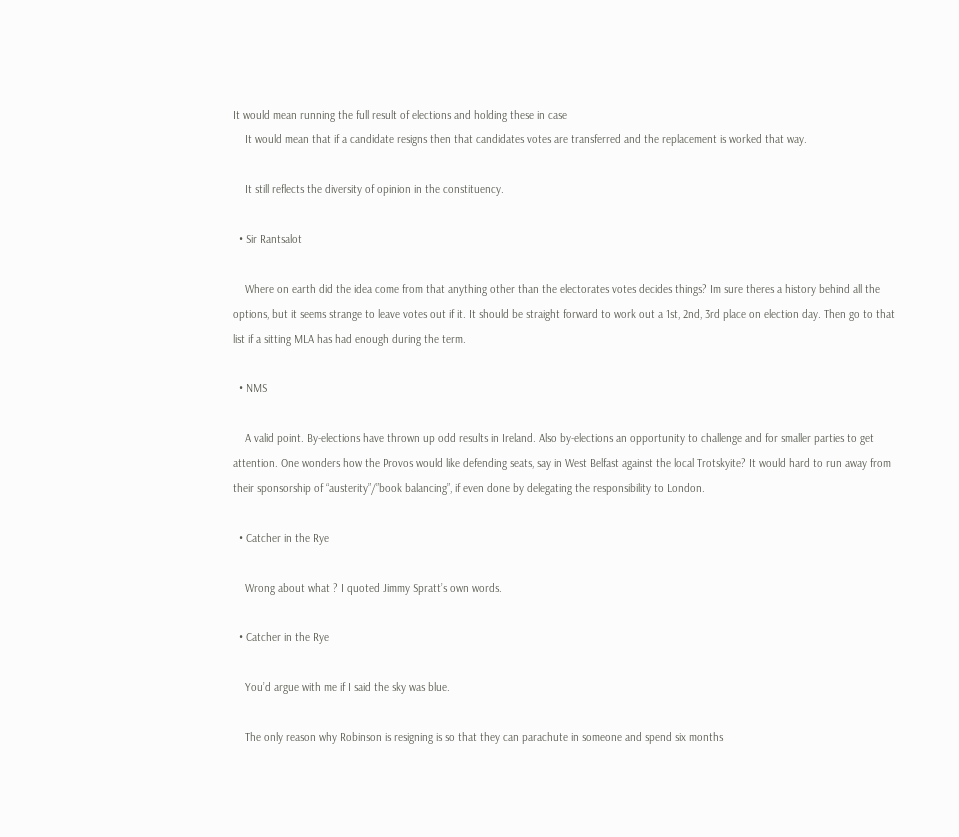It would mean running the full result of elections and holding these in case
    It would mean that if a candidate resigns then that candidates votes are transferred and the replacement is worked that way.

    It still reflects the diversity of opinion in the constituency.

  • Sir Rantsalot

    Where on earth did the idea come from that anything other than the electorates votes decides things? Im sure theres a history behind all the options, but it seems strange to leave votes out if it. It should be straight forward to work out a 1st, 2nd, 3rd place on election day. Then go to that list if a sitting MLA has had enough during the term.

  • NMS

    A valid point. By-elections have thrown up odd results in Ireland. Also by-elections an opportunity to challenge and for smaller parties to get attention. One wonders how the Provos would like defending seats, say in West Belfast against the local Trotskyite? It would hard to run away from their sponsorship of “austerity”/”book balancing”, if even done by delegating the responsibility to London.

  • Catcher in the Rye

    Wrong about what ? I quoted Jimmy Spratt’s own words.

  • Catcher in the Rye

    You’d argue with me if I said the sky was blue.

    The only reason why Robinson is resigning is so that they can parachute in someone and spend six months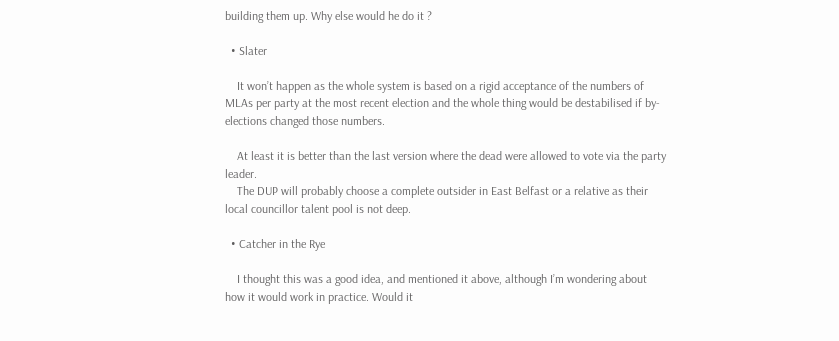building them up. Why else would he do it ?

  • Slater

    It won’t happen as the whole system is based on a rigid acceptance of the numbers of MLAs per party at the most recent election and the whole thing would be destabilised if by-elections changed those numbers.

    At least it is better than the last version where the dead were allowed to vote via the party leader.
    The DUP will probably choose a complete outsider in East Belfast or a relative as their local councillor talent pool is not deep.

  • Catcher in the Rye

    I thought this was a good idea, and mentioned it above, although I’m wondering about how it would work in practice. Would it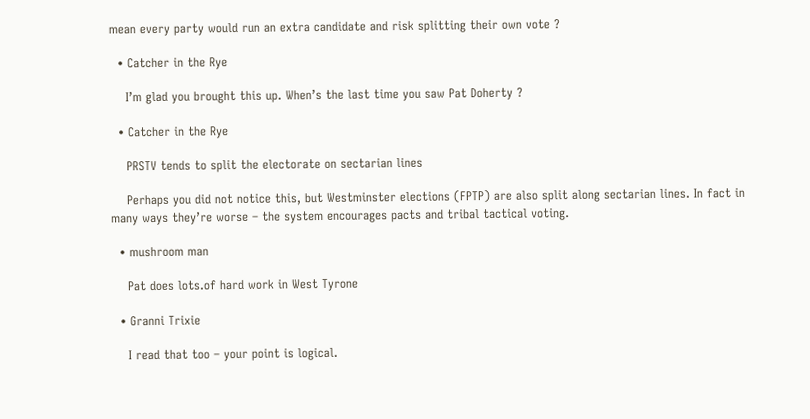mean every party would run an extra candidate and risk splitting their own vote ?

  • Catcher in the Rye

    I’m glad you brought this up. When’s the last time you saw Pat Doherty ?

  • Catcher in the Rye

    PRSTV tends to split the electorate on sectarian lines

    Perhaps you did not notice this, but Westminster elections (FPTP) are also split along sectarian lines. In fact in many ways they’re worse – the system encourages pacts and tribal tactical voting.

  • mushroom man

    Pat does lots.of hard work in West Tyrone

  • Granni Trixie

    I read that too – your point is logical.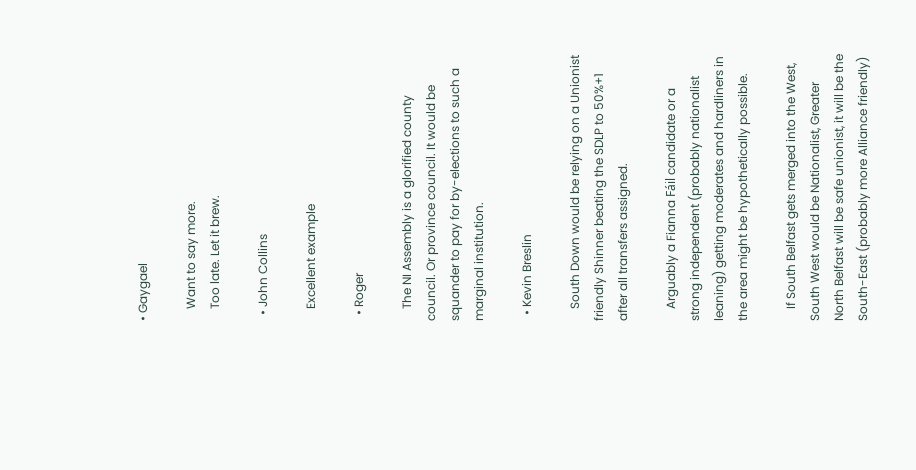• Gaygael

    Want to say more.
    Too late. Let it brew.

  • John Collins

    Excellent example

  • Roger

    The NI Assembly is a glorified county council. Or province council. It would be squander to pay for by-elections to such a marginal institution.

  • Kevin Breslin

    South Down would be relying on a Unionist friendly Shinner beating the SDLP to 50%+1 after all transfers assigned.

    Arguably a Fianna Fáil candidate or a strong independent (probably nationalist leaning) getting moderates and hardliners in the area might be hypothetically possible.

    If South Belfast gets merged into the West, South West would be Nationalist, Greater North Belfast will be safe unionist, it will be the South-East (probably more Alliance friendly)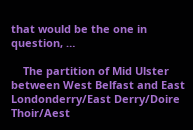that would be the one in question, …

    The partition of Mid Ulster between West Belfast and East Londonderry/East Derry/Doire Thoir/Aest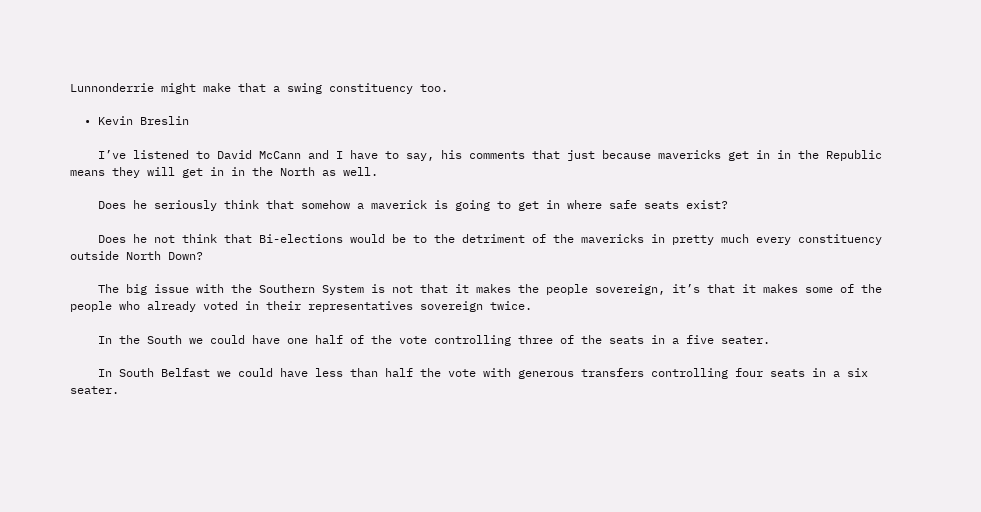Lunnonderrie might make that a swing constituency too.

  • Kevin Breslin

    I’ve listened to David McCann and I have to say, his comments that just because mavericks get in in the Republic means they will get in in the North as well.

    Does he seriously think that somehow a maverick is going to get in where safe seats exist?

    Does he not think that Bi-elections would be to the detriment of the mavericks in pretty much every constituency outside North Down?

    The big issue with the Southern System is not that it makes the people sovereign, it’s that it makes some of the people who already voted in their representatives sovereign twice.

    In the South we could have one half of the vote controlling three of the seats in a five seater.

    In South Belfast we could have less than half the vote with generous transfers controlling four seats in a six seater.